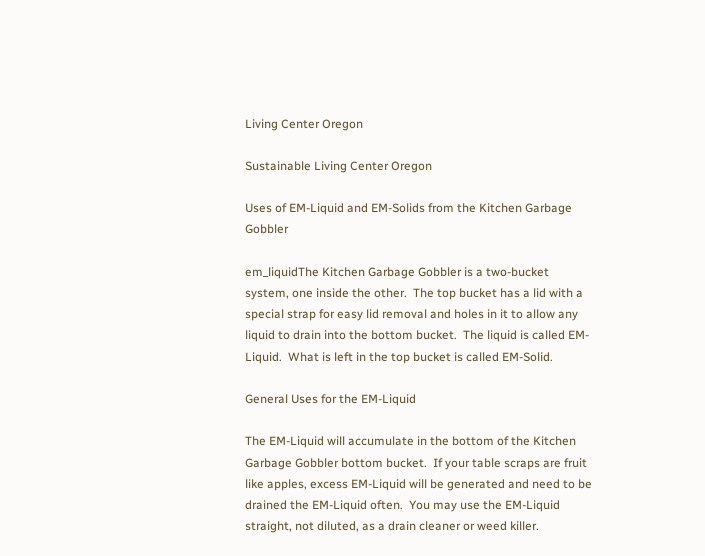Living Center Oregon

Sustainable Living Center Oregon

Uses of EM-Liquid and EM-Solids from the Kitchen Garbage Gobbler

em_liquidThe Kitchen Garbage Gobbler is a two-bucket system, one inside the other.  The top bucket has a lid with a special strap for easy lid removal and holes in it to allow any liquid to drain into the bottom bucket.  The liquid is called EM-Liquid.  What is left in the top bucket is called EM-Solid.

General Uses for the EM-Liquid

The EM-Liquid will accumulate in the bottom of the Kitchen Garbage Gobbler bottom bucket.  If your table scraps are fruit like apples, excess EM-Liquid will be generated and need to be drained the EM-Liquid often.  You may use the EM-Liquid straight, not diluted, as a drain cleaner or weed killer.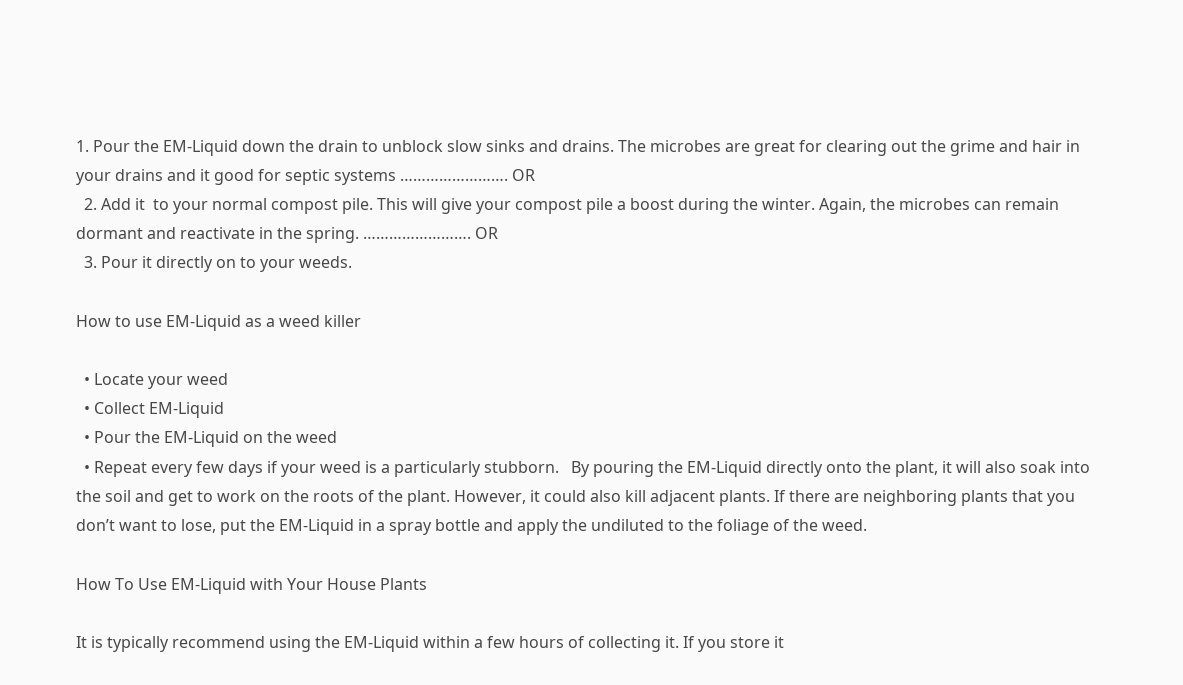1. Pour the EM-Liquid down the drain to unblock slow sinks and drains. The microbes are great for clearing out the grime and hair in your drains and it good for septic systems ……………………. OR
  2. Add it  to your normal compost pile. This will give your compost pile a boost during the winter. Again, the microbes can remain dormant and reactivate in the spring. ……………………. OR
  3. Pour it directly on to your weeds.

How to use EM-Liquid as a weed killer

  • Locate your weed
  • Collect EM-Liquid
  • Pour the EM-Liquid on the weed
  • Repeat every few days if your weed is a particularly stubborn.   By pouring the EM-Liquid directly onto the plant, it will also soak into the soil and get to work on the roots of the plant. However, it could also kill adjacent plants. If there are neighboring plants that you don’t want to lose, put the EM-Liquid in a spray bottle and apply the undiluted to the foliage of the weed.

How To Use EM-Liquid with Your House Plants

It is typically recommend using the EM-Liquid within a few hours of collecting it. If you store it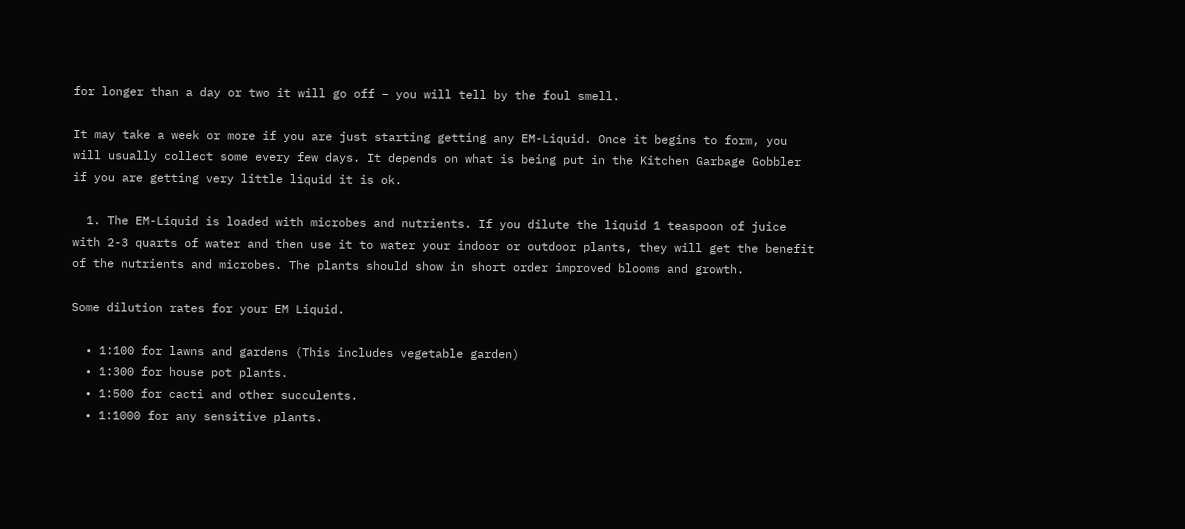for longer than a day or two it will go off – you will tell by the foul smell.

It may take a week or more if you are just starting getting any EM-Liquid. Once it begins to form, you will usually collect some every few days. It depends on what is being put in the Kitchen Garbage Gobbler  if you are getting very little liquid it is ok.

  1. The EM-Liquid is loaded with microbes and nutrients. If you dilute the liquid 1 teaspoon of juice with 2-3 quarts of water and then use it to water your indoor or outdoor plants, they will get the benefit of the nutrients and microbes. The plants should show in short order improved blooms and growth.

Some dilution rates for your EM Liquid.

  • 1:100 for lawns and gardens (This includes vegetable garden)
  • 1:300 for house pot plants.
  • 1:500 for cacti and other succulents.
  • 1:1000 for any sensitive plants.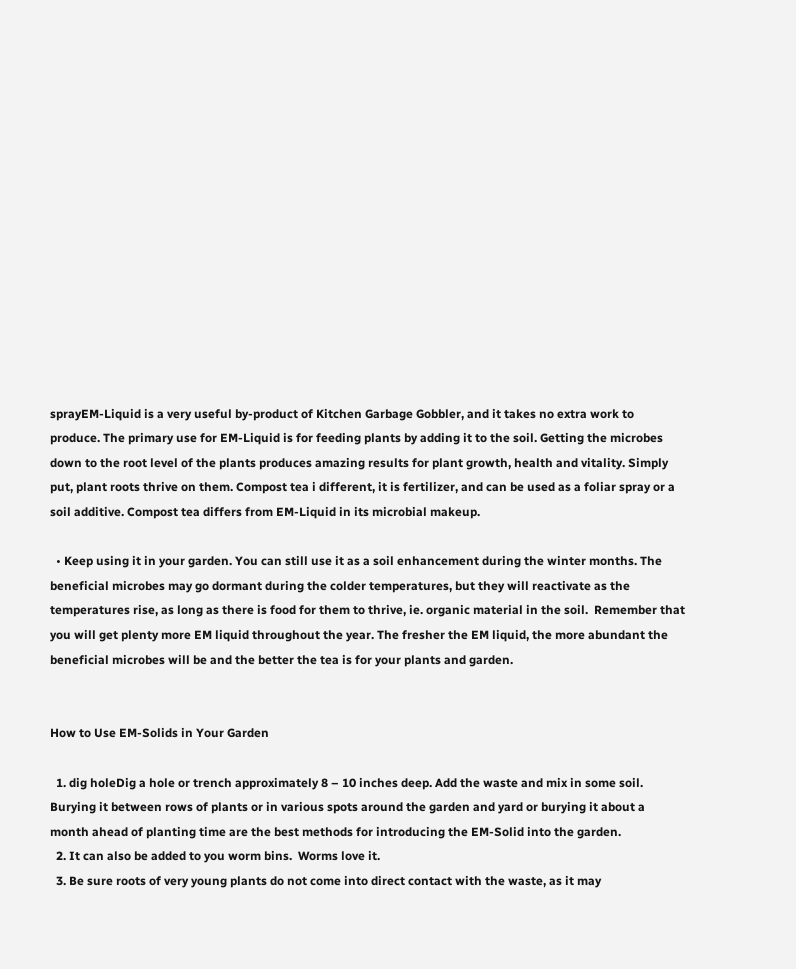sprayEM-Liquid is a very useful by-product of Kitchen Garbage Gobbler, and it takes no extra work to produce. The primary use for EM-Liquid is for feeding plants by adding it to the soil. Getting the microbes down to the root level of the plants produces amazing results for plant growth, health and vitality. Simply put, plant roots thrive on them. Compost tea i different, it is fertilizer, and can be used as a foliar spray or a soil additive. Compost tea differs from EM-Liquid in its microbial makeup.

  • Keep using it in your garden. You can still use it as a soil enhancement during the winter months. The beneficial microbes may go dormant during the colder temperatures, but they will reactivate as the temperatures rise, as long as there is food for them to thrive, ie. organic material in the soil.  Remember that you will get plenty more EM liquid throughout the year. The fresher the EM liquid, the more abundant the beneficial microbes will be and the better the tea is for your plants and garden.


How to Use EM-Solids in Your Garden

  1. dig holeDig a hole or trench approximately 8 – 10 inches deep. Add the waste and mix in some soil. Burying it between rows of plants or in various spots around the garden and yard or burying it about a month ahead of planting time are the best methods for introducing the EM-Solid into the garden.
  2. It can also be added to you worm bins.  Worms love it.
  3. Be sure roots of very young plants do not come into direct contact with the waste, as it may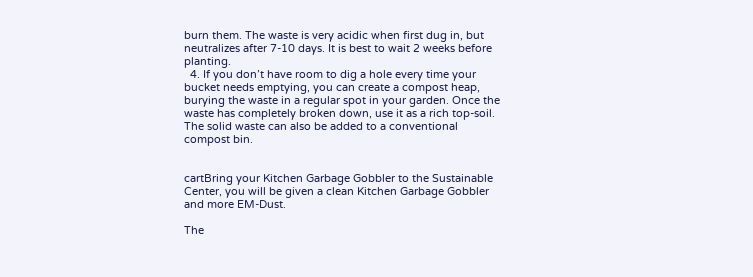burn them. The waste is very acidic when first dug in, but neutralizes after 7-10 days. It is best to wait 2 weeks before planting.
  4. If you don’t have room to dig a hole every time your bucket needs emptying, you can create a compost heap, burying the waste in a regular spot in your garden. Once the waste has completely broken down, use it as a rich top-soil. The solid waste can also be added to a conventional compost bin.


cartBring your Kitchen Garbage Gobbler to the Sustainable Center, you will be given a clean Kitchen Garbage Gobbler and more EM-Dust.

The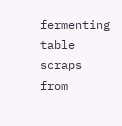fermenting table scraps from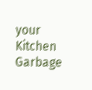your Kitchen Garbage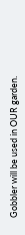Gobbler will be used in OUR garden.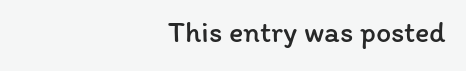This entry was posted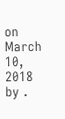on March 10, 2018 by .